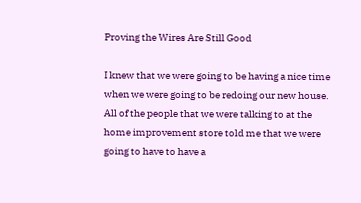Proving the Wires Are Still Good

I knew that we were going to be having a nice time when we were going to be redoing our new house. All of the people that we were talking to at the home improvement store told me that we were going to have to have a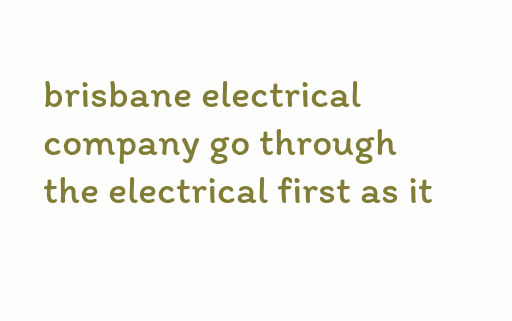brisbane electrical company go through the electrical first as it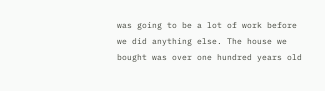was going to be a lot of work before we did anything else. The house we bought was over one hundred years old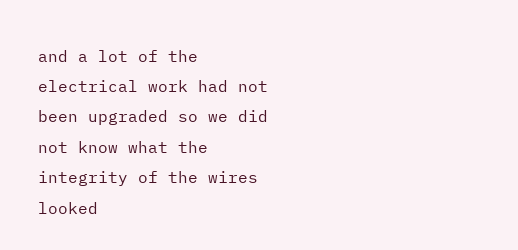and a lot of the electrical work had not been upgraded so we did not know what the integrity of the wires looked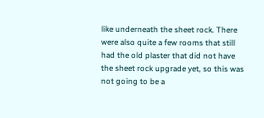like underneath the sheet rock. There were also quite a few rooms that still had the old plaster that did not have the sheet rock upgrade yet, so this was not going to be a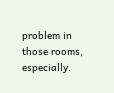problem in those rooms, especially.